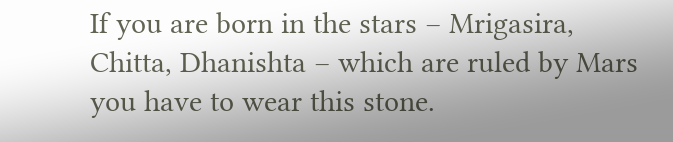If you are born in the stars – Mrigasira, Chitta, Dhanishta – which are ruled by Mars you have to wear this stone.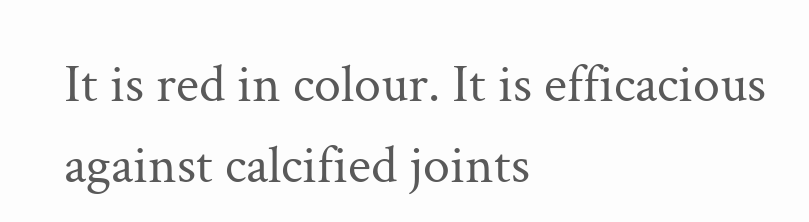It is red in colour. It is efficacious against calcified joints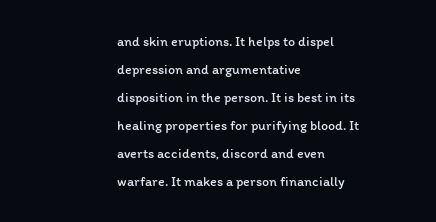and skin eruptions. It helps to dispel depression and argumentative disposition in the person. It is best in its healing properties for purifying blood. It averts accidents, discord and even warfare. It makes a person financially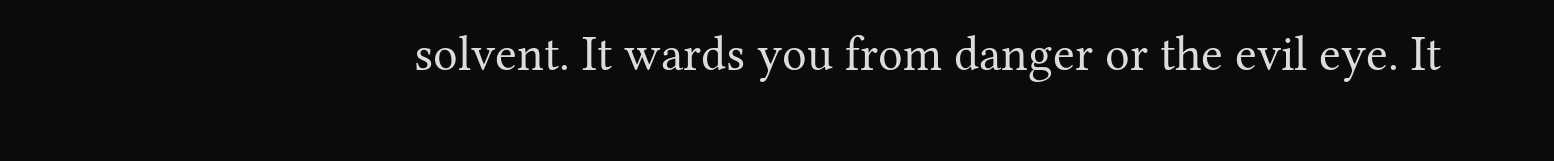solvent. It wards you from danger or the evil eye. It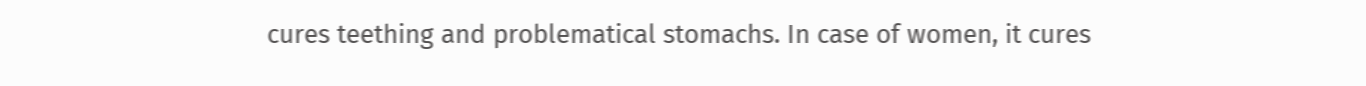cures teething and problematical stomachs. In case of women, it cures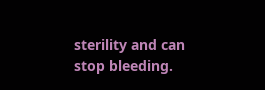sterility and can stop bleeding.